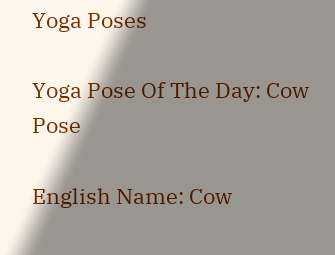Yoga Poses

Yoga Pose Of The Day: Cow Pose

English Name: Cow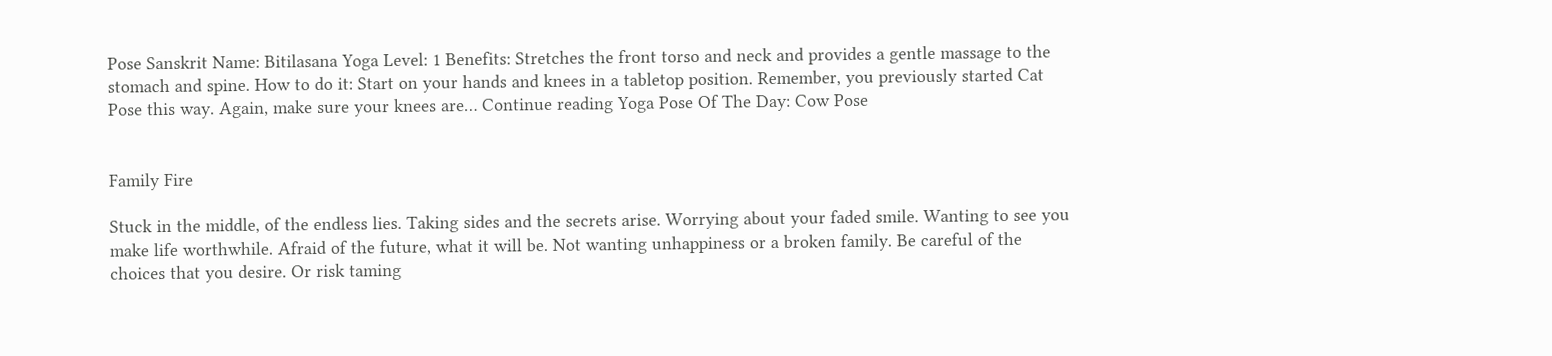Pose Sanskrit Name: Bitilasana Yoga Level: 1 Benefits: Stretches the front torso and neck and provides a gentle massage to the stomach and spine. How to do it: Start on your hands and knees in a tabletop position. Remember, you previously started Cat Pose this way. Again, make sure your knees are… Continue reading Yoga Pose Of The Day: Cow Pose


Family Fire

Stuck in the middle, of the endless lies. Taking sides and the secrets arise. Worrying about your faded smile. Wanting to see you make life worthwhile. Afraid of the future, what it will be. Not wanting unhappiness or a broken family. Be careful of the choices that you desire. Or risk taming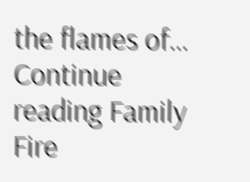the flames of… Continue reading Family Fire